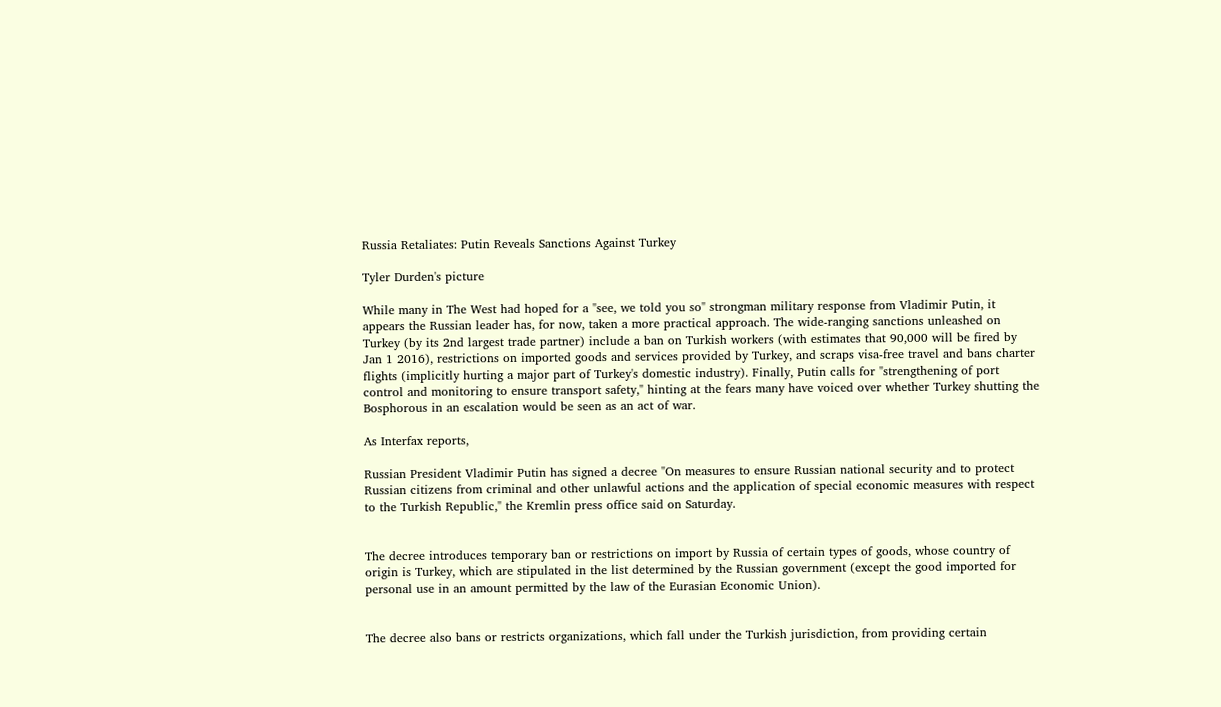Russia Retaliates: Putin Reveals Sanctions Against Turkey

Tyler Durden's picture

While many in The West had hoped for a "see, we told you so" strongman military response from Vladimir Putin, it appears the Russian leader has, for now, taken a more practical approach. The wide-ranging sanctions unleashed on Turkey (by its 2nd largest trade partner) include a ban on Turkish workers (with estimates that 90,000 will be fired by Jan 1 2016), restrictions on imported goods and services provided by Turkey, and scraps visa-free travel and bans charter flights (implicitly hurting a major part of Turkey's domestic industry). Finally, Putin calls for "strengthening of port control and monitoring to ensure transport safety," hinting at the fears many have voiced over whether Turkey shutting the Bosphorous in an escalation would be seen as an act of war.

As Interfax reports,

Russian President Vladimir Putin has signed a decree "On measures to ensure Russian national security and to protect Russian citizens from criminal and other unlawful actions and the application of special economic measures with respect to the Turkish Republic," the Kremlin press office said on Saturday.


The decree introduces temporary ban or restrictions on import by Russia of certain types of goods, whose country of origin is Turkey, which are stipulated in the list determined by the Russian government (except the good imported for personal use in an amount permitted by the law of the Eurasian Economic Union).


The decree also bans or restricts organizations, which fall under the Turkish jurisdiction, from providing certain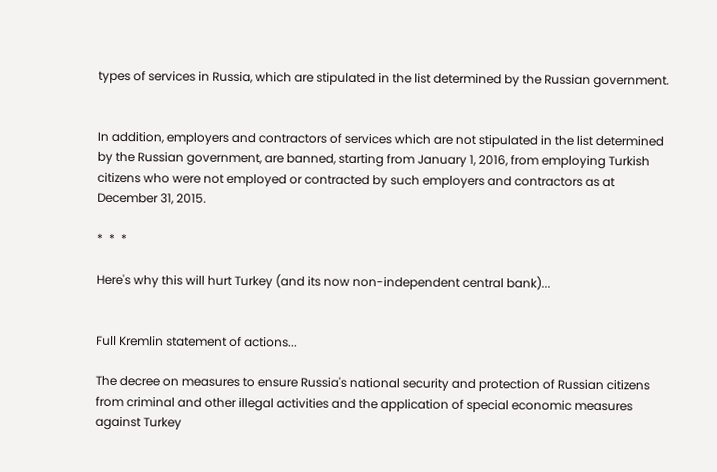types of services in Russia, which are stipulated in the list determined by the Russian government.


In addition, employers and contractors of services which are not stipulated in the list determined by the Russian government, are banned, starting from January 1, 2016, from employing Turkish citizens who were not employed or contracted by such employers and contractors as at December 31, 2015.

*  *  *

Here's why this will hurt Turkey (and its now non-independent central bank)...


Full Kremlin statement of actions...

The decree on measures to ensure Russia's national security and protection of Russian citizens from criminal and other illegal activities and the application of special economic measures against Turkey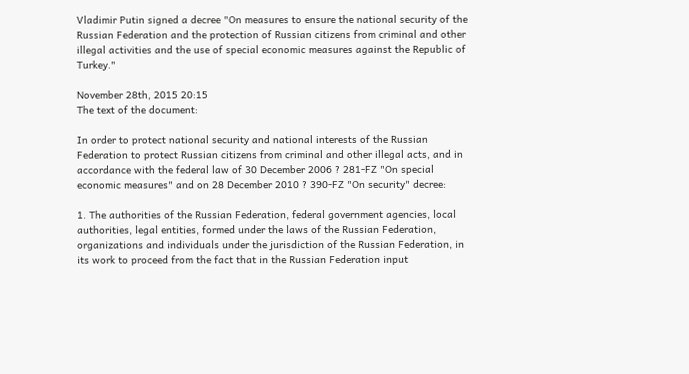Vladimir Putin signed a decree "On measures to ensure the national security of the Russian Federation and the protection of Russian citizens from criminal and other illegal activities and the use of special economic measures against the Republic of Turkey."

November 28th, 2015 20:15
The text of the document:

In order to protect national security and national interests of the Russian Federation to protect Russian citizens from criminal and other illegal acts, and in accordance with the federal law of 30 December 2006 ? 281-FZ "On special economic measures" and on 28 December 2010 ? 390-FZ "On security" decree:

1. The authorities of the Russian Federation, federal government agencies, local authorities, legal entities, formed under the laws of the Russian Federation, organizations and individuals under the jurisdiction of the Russian Federation, in its work to proceed from the fact that in the Russian Federation input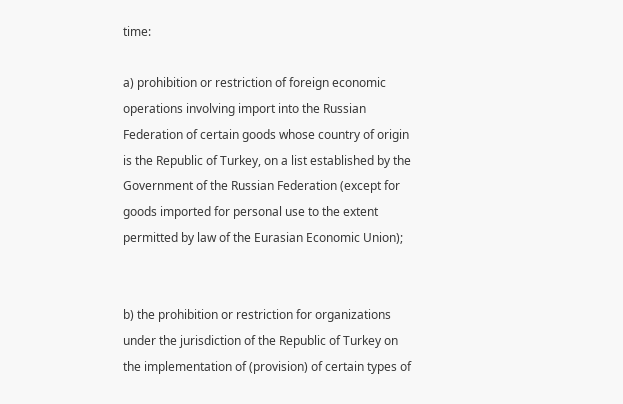time:

a) prohibition or restriction of foreign economic operations involving import into the Russian Federation of certain goods whose country of origin is the Republic of Turkey, on a list established by the Government of the Russian Federation (except for goods imported for personal use to the extent permitted by law of the Eurasian Economic Union);


b) the prohibition or restriction for organizations under the jurisdiction of the Republic of Turkey on the implementation of (provision) of certain types of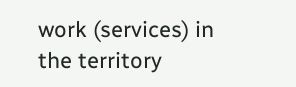work (services) in the territory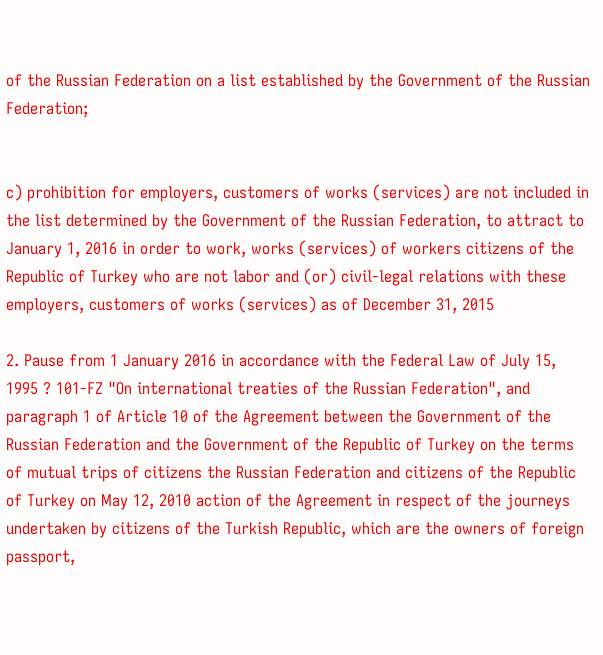of the Russian Federation on a list established by the Government of the Russian Federation;


c) prohibition for employers, customers of works (services) are not included in the list determined by the Government of the Russian Federation, to attract to January 1, 2016 in order to work, works (services) of workers citizens of the Republic of Turkey who are not labor and (or) civil-legal relations with these employers, customers of works (services) as of December 31, 2015

2. Pause from 1 January 2016 in accordance with the Federal Law of July 15, 1995 ? 101-FZ "On international treaties of the Russian Federation", and paragraph 1 of Article 10 of the Agreement between the Government of the Russian Federation and the Government of the Republic of Turkey on the terms of mutual trips of citizens the Russian Federation and citizens of the Republic of Turkey on May 12, 2010 action of the Agreement in respect of the journeys undertaken by citizens of the Turkish Republic, which are the owners of foreign passport,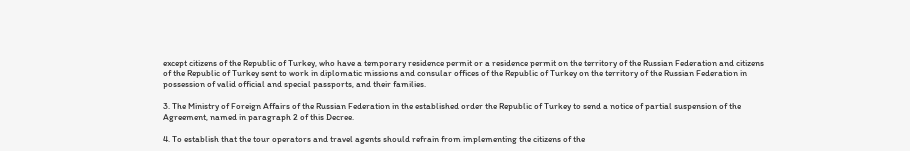except citizens of the Republic of Turkey, who have a temporary residence permit or a residence permit on the territory of the Russian Federation and citizens of the Republic of Turkey sent to work in diplomatic missions and consular offices of the Republic of Turkey on the territory of the Russian Federation in possession of valid official and special passports, and their families.

3. The Ministry of Foreign Affairs of the Russian Federation in the established order the Republic of Turkey to send a notice of partial suspension of the Agreement, named in paragraph 2 of this Decree.

4. To establish that the tour operators and travel agents should refrain from implementing the citizens of the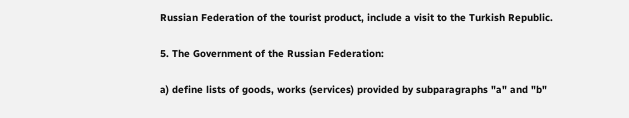Russian Federation of the tourist product, include a visit to the Turkish Republic.

5. The Government of the Russian Federation:

a) define lists of goods, works (services) provided by subparagraphs "a" and "b"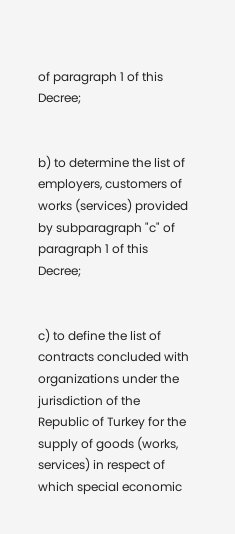of paragraph 1 of this Decree;


b) to determine the list of employers, customers of works (services) provided by subparagraph "c" of paragraph 1 of this Decree;


c) to define the list of contracts concluded with organizations under the jurisdiction of the Republic of Turkey for the supply of goods (works, services) in respect of which special economic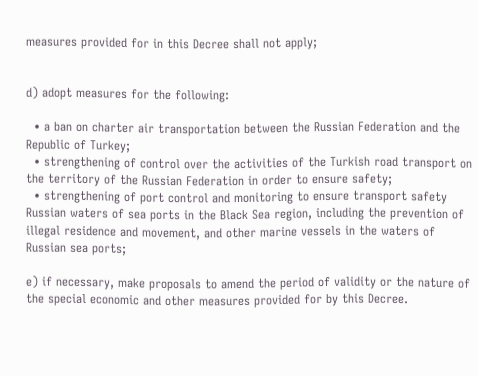measures provided for in this Decree shall not apply;


d) adopt measures for the following:

  • a ban on charter air transportation between the Russian Federation and the Republic of Turkey;
  • strengthening of control over the activities of the Turkish road transport on the territory of the Russian Federation in order to ensure safety;
  • strengthening of port control and monitoring to ensure transport safety Russian waters of sea ports in the Black Sea region, including the prevention of illegal residence and movement, and other marine vessels in the waters of Russian sea ports;

e) if necessary, make proposals to amend the period of validity or the nature of the special economic and other measures provided for by this Decree.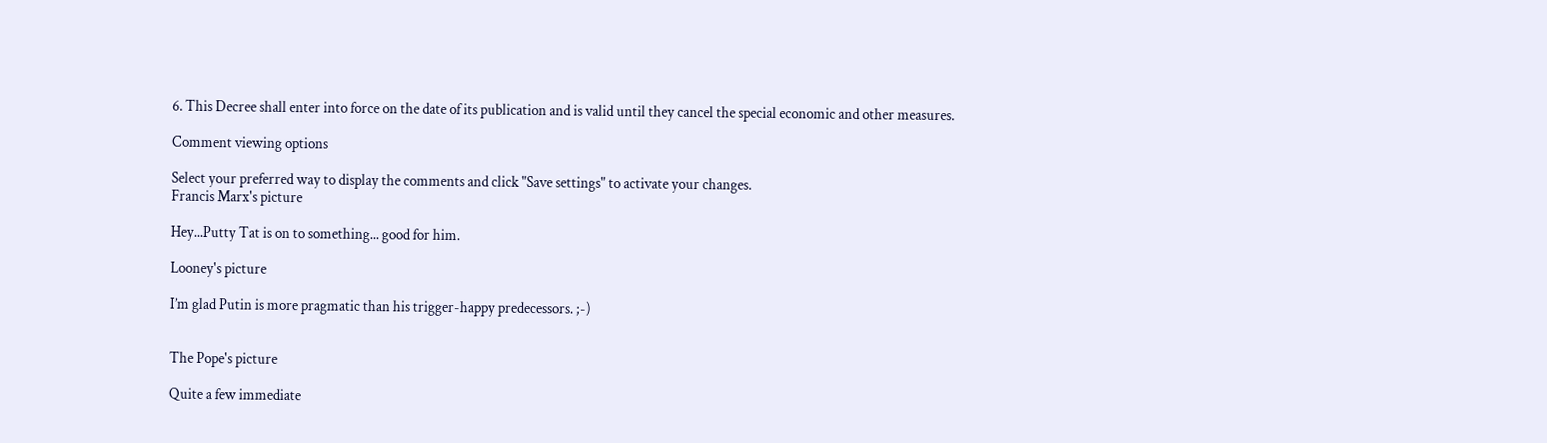6. This Decree shall enter into force on the date of its publication and is valid until they cancel the special economic and other measures.

Comment viewing options

Select your preferred way to display the comments and click "Save settings" to activate your changes.
Francis Marx's picture

Hey...Putty Tat is on to something... good for him.

Looney's picture

I’m glad Putin is more pragmatic than his trigger-happy predecessors. ;-)


The Pope's picture

Quite a few immediate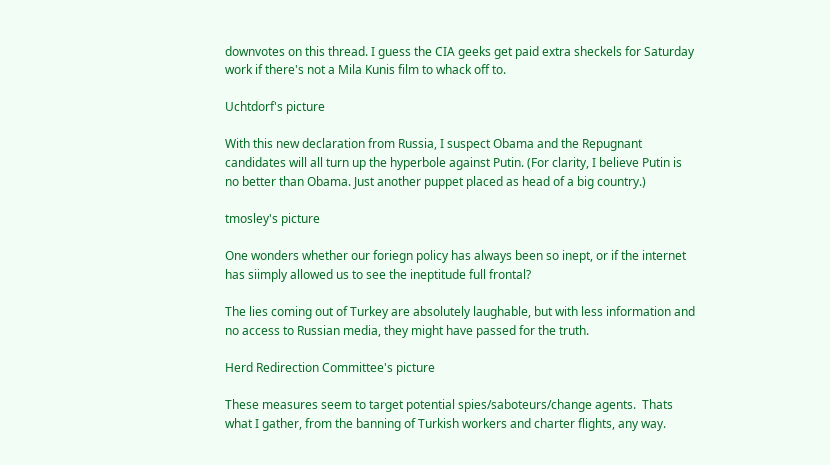downvotes on this thread. I guess the CIA geeks get paid extra sheckels for Saturday work if there's not a Mila Kunis film to whack off to.

Uchtdorf's picture

With this new declaration from Russia, I suspect Obama and the Repugnant candidates will all turn up the hyperbole against Putin. (For clarity, I believe Putin is no better than Obama. Just another puppet placed as head of a big country.)

tmosley's picture

One wonders whether our foriegn policy has always been so inept, or if the internet has siimply allowed us to see the ineptitude full frontal?

The lies coming out of Turkey are absolutely laughable, but with less information and no access to Russian media, they might have passed for the truth.

Herd Redirection Committee's picture

These measures seem to target potential spies/saboteurs/change agents.  Thats what I gather, from the banning of Turkish workers and charter flights, any way.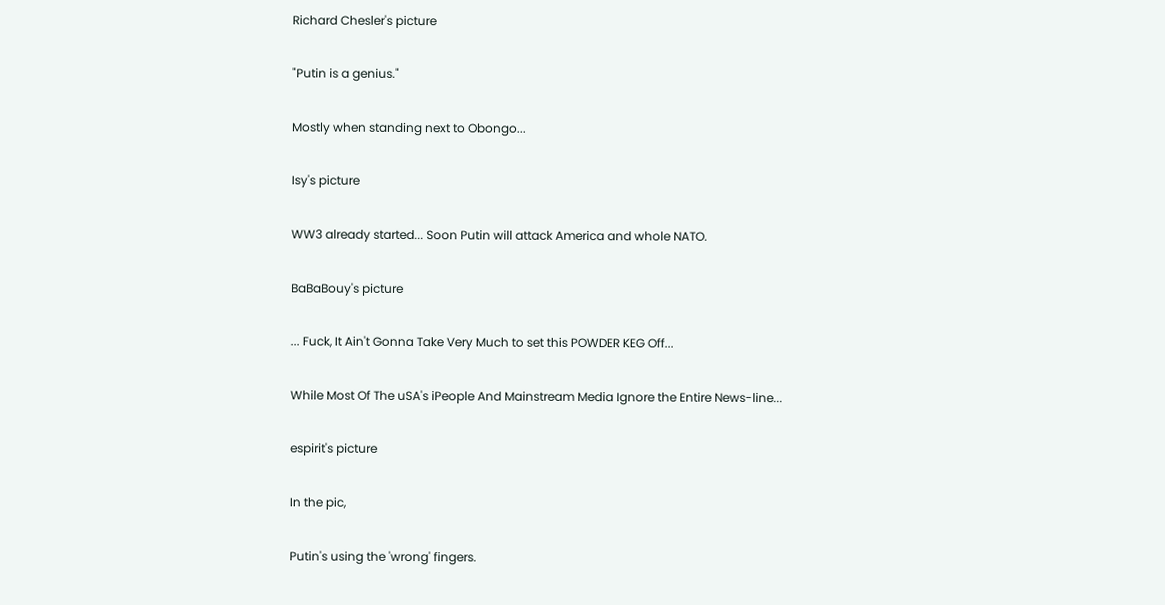Richard Chesler's picture

"Putin is a genius."

Mostly when standing next to Obongo...

Isy's picture

WW3 already started... Soon Putin will attack America and whole NATO.

BaBaBouy's picture

... Fuck, It Ain't Gonna Take Very Much to set this POWDER KEG Off...

While Most Of The uSA's iPeople And Mainstream Media Ignore the Entire News-line...

espirit's picture

In the pic,

Putin's using the 'wrong' fingers.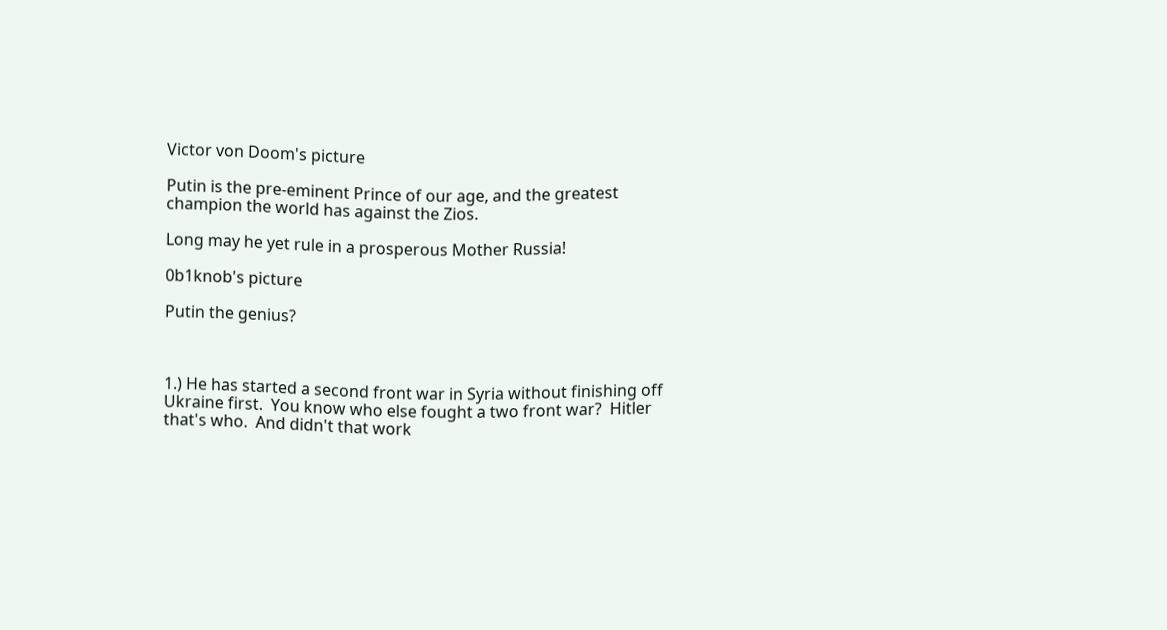Victor von Doom's picture

Putin is the pre-eminent Prince of our age, and the greatest champion the world has against the Zios.

Long may he yet rule in a prosperous Mother Russia!

0b1knob's picture

Putin the genius?



1.) He has started a second front war in Syria without finishing off Ukraine first.  You know who else fought a two front war?  Hitler that's who.  And didn't that work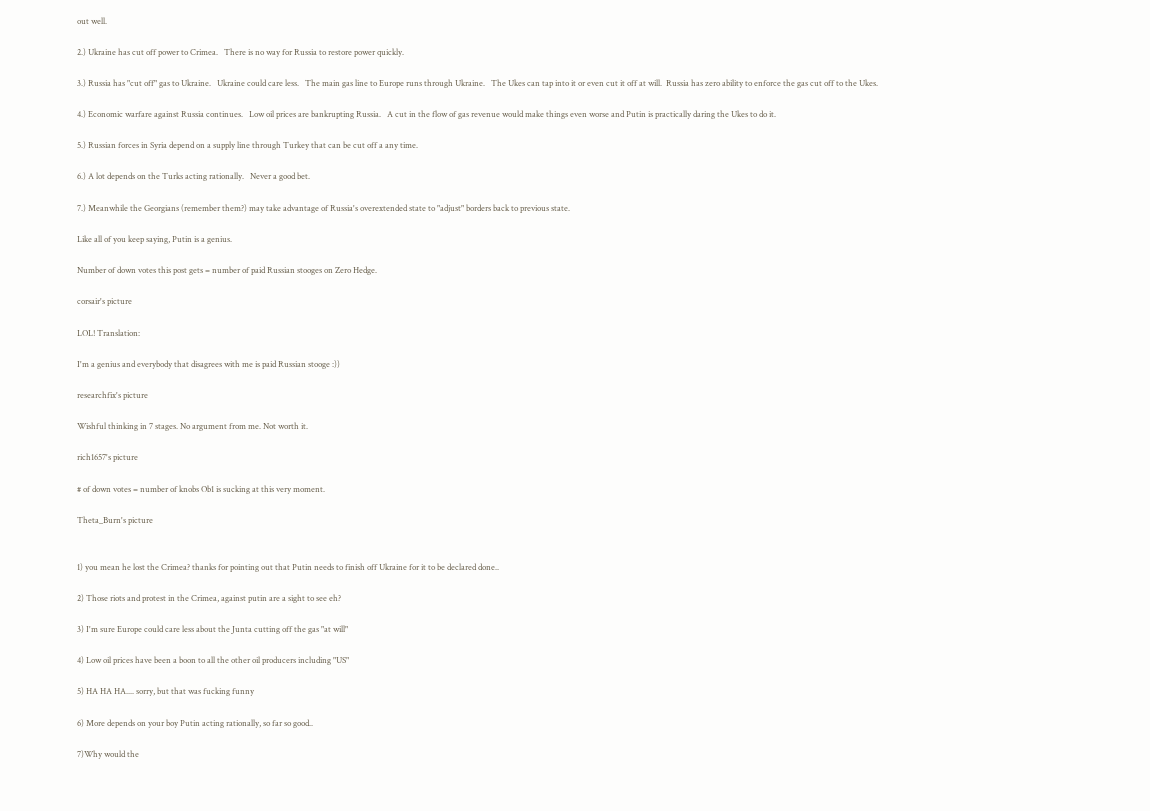out well.

2.) Ukraine has cut off power to Crimea.   There is no way for Russia to restore power quickly.

3.) Russia has "cut off" gas to Ukraine.   Ukraine could care less.   The main gas line to Europe runs through Ukraine.   The Ukes can tap into it or even cut it off at will.  Russia has zero ability to enforce the gas cut off to the Ukes.

4.) Economic warfare against Russia continues.   Low oil prices are bankrupting Russia.   A cut in the flow of gas revenue would make things even worse and Putin is practically daring the Ukes to do it.

5.) Russian forces in Syria depend on a supply line through Turkey that can be cut off a any time.

6.) A lot depends on the Turks acting rationally.   Never a good bet.

7.) Meanwhile the Georgians (remember them?) may take advantage of Russia's overextended state to "adjust" borders back to previous state.

Like all of you keep saying, Putin is a genius.

Number of down votes this post gets = number of paid Russian stooges on Zero Hedge.

corsair's picture

LOL! Translation:

I'm a genius and everybody that disagrees with me is paid Russian stooge :))

researchfix's picture

Wishful thinking in 7 stages. No argument from me. Not worth it.

rich1657's picture

# of down votes = number of knobs Ob1 is sucking at this very moment.

Theta_Burn's picture


1) you mean he lost the Crimea? thanks for pointing out that Putin needs to finish off Ukraine for it to be declared done..

2) Those riots and protest in the Crimea, against putin are a sight to see eh?

3) I'm sure Europe could care less about the Junta cutting off the gas "at will"

4) Low oil prices have been a boon to all the other oil producers including "US"

5) HA HA HA.... sorry, but that was fucking funny

6) More depends on your boy Putin acting rationally, so far so good..

7)Why would the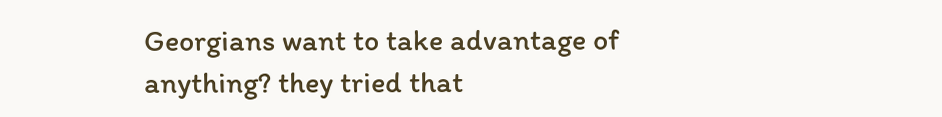Georgians want to take advantage of anything? they tried that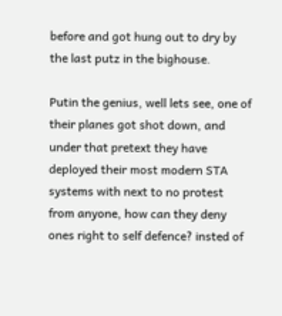before and got hung out to dry by the last putz in the bighouse.

Putin the genius, well lets see, one of their planes got shot down, and under that pretext they have deployed their most modern STA systems with next to no protest from anyone, how can they deny ones right to self defence? insted of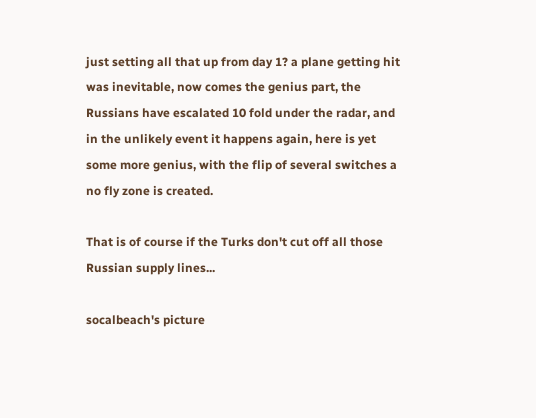just setting all that up from day 1? a plane getting hit was inevitable, now comes the genius part, the Russians have escalated 10 fold under the radar, and in the unlikely event it happens again, here is yet some more genius, with the flip of several switches a no fly zone is created.

That is of course if the Turks don't cut off all those Russian supply lines...

socalbeach's picture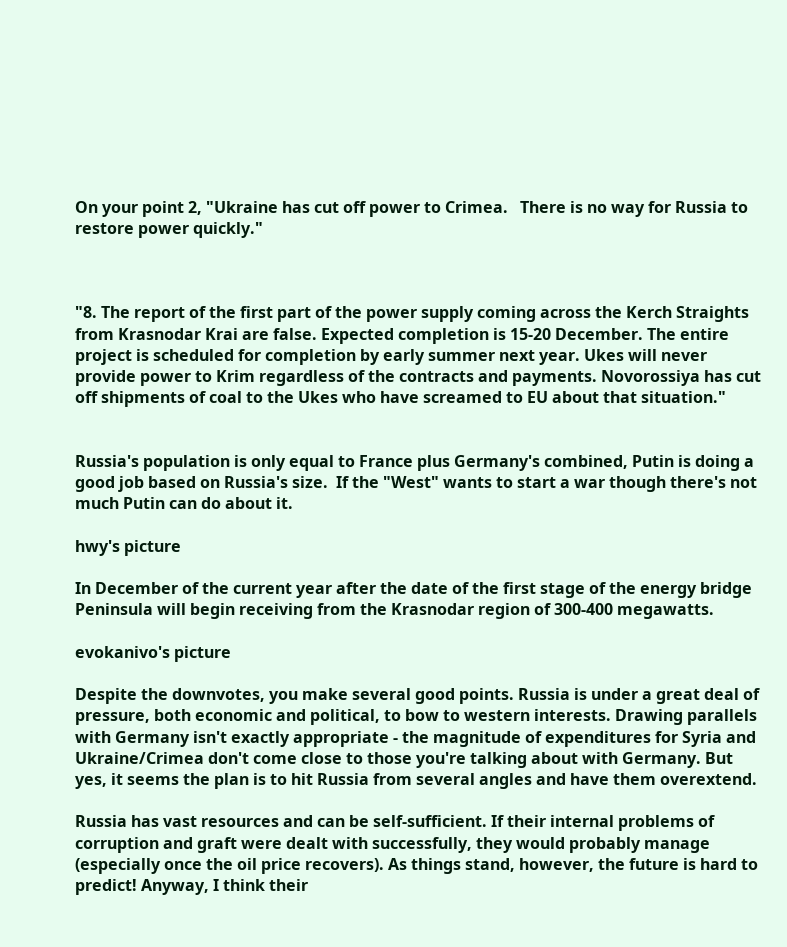On your point 2, "Ukraine has cut off power to Crimea.   There is no way for Russia to restore power quickly."



"8. The report of the first part of the power supply coming across the Kerch Straights from Krasnodar Krai are false. Expected completion is 15-20 December. The entire project is scheduled for completion by early summer next year. Ukes will never provide power to Krim regardless of the contracts and payments. Novorossiya has cut off shipments of coal to the Ukes who have screamed to EU about that situation."


Russia's population is only equal to France plus Germany's combined, Putin is doing a good job based on Russia's size.  If the "West" wants to start a war though there's not much Putin can do about it.

hwy's picture

In December of the current year after the date of the first stage of the energy bridge Peninsula will begin receiving from the Krasnodar region of 300-400 megawatts.

evokanivo's picture

Despite the downvotes, you make several good points. Russia is under a great deal of pressure, both economic and political, to bow to western interests. Drawing parallels with Germany isn't exactly appropriate - the magnitude of expenditures for Syria and Ukraine/Crimea don't come close to those you're talking about with Germany. But yes, it seems the plan is to hit Russia from several angles and have them overextend.

Russia has vast resources and can be self-sufficient. If their internal problems of corruption and graft were dealt with successfully, they would probably manage (especially once the oil price recovers). As things stand, however, the future is hard to predict! Anyway, I think their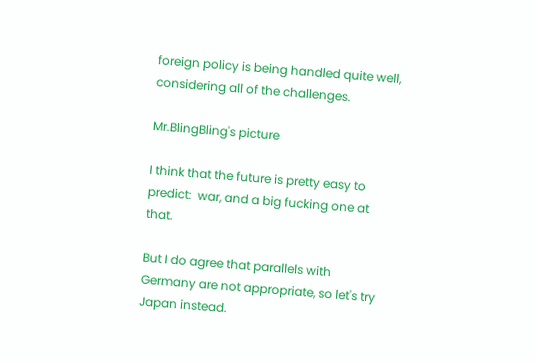foreign policy is being handled quite well, considering all of the challenges.

Mr.BlingBling's picture

I think that the future is pretty easy to predict:  war, and a big fucking one at that.

But I do agree that parallels with Germany are not appropriate, so let's try Japan instead.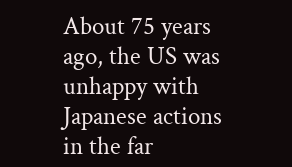About 75 years ago, the US was unhappy with Japanese actions in the far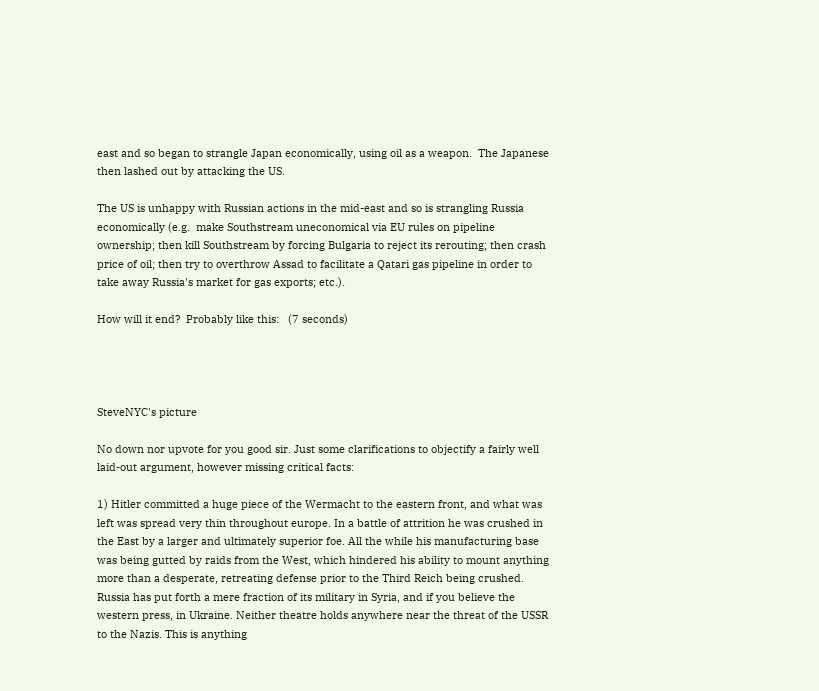east and so began to strangle Japan economically, using oil as a weapon.  The Japanese then lashed out by attacking the US.

The US is unhappy with Russian actions in the mid-east and so is strangling Russia economically (e.g.  make Southstream uneconomical via EU rules on pipeline ownership; then kill Southstream by forcing Bulgaria to reject its rerouting; then crash price of oil; then try to overthrow Assad to facilitate a Qatari gas pipeline in order to take away Russia's market for gas exports; etc.).

How will it end?  Probably like this:   (7 seconds)




SteveNYC's picture

No down nor upvote for you good sir. Just some clarifications to objectify a fairly well laid-out argument, however missing critical facts:

1) Hitler committed a huge piece of the Wermacht to the eastern front, and what was left was spread very thin throughout europe. In a battle of attrition he was crushed in the East by a larger and ultimately superior foe. All the while his manufacturing base was being gutted by raids from the West, which hindered his ability to mount anything more than a desperate, retreating defense prior to the Third Reich being crushed. Russia has put forth a mere fraction of its military in Syria, and if you believe the western press, in Ukraine. Neither theatre holds anywhere near the threat of the USSR to the Nazis. This is anything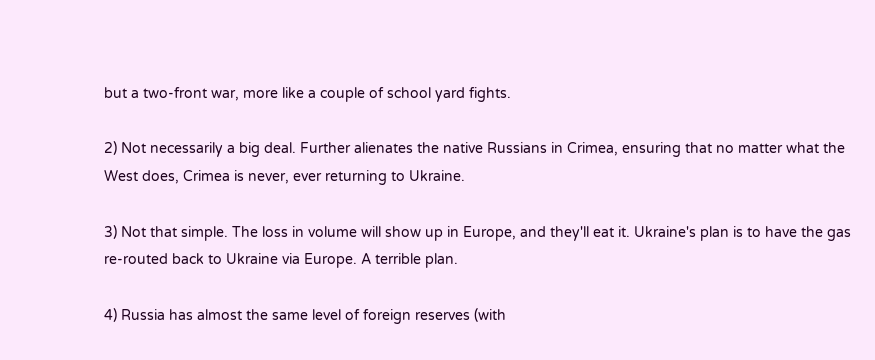but a two-front war, more like a couple of school yard fights.

2) Not necessarily a big deal. Further alienates the native Russians in Crimea, ensuring that no matter what the West does, Crimea is never, ever returning to Ukraine.

3) Not that simple. The loss in volume will show up in Europe, and they'll eat it. Ukraine's plan is to have the gas re-routed back to Ukraine via Europe. A terrible plan.

4) Russia has almost the same level of foreign reserves (with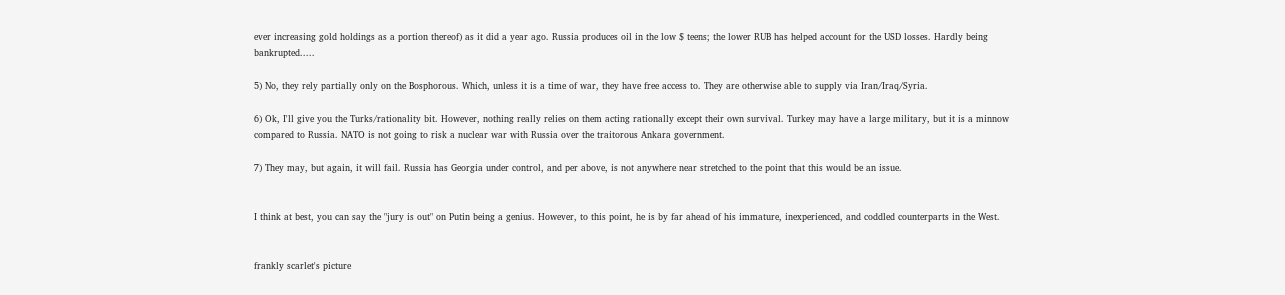ever increasing gold holdings as a portion thereof) as it did a year ago. Russia produces oil in the low $ teens; the lower RUB has helped account for the USD losses. Hardly being bankrupted.....

5) No, they rely partially only on the Bosphorous. Which, unless it is a time of war, they have free access to. They are otherwise able to supply via Iran/Iraq/Syria.

6) Ok, I'll give you the Turks/rationality bit. However, nothing really relies on them acting rationally except their own survival. Turkey may have a large military, but it is a minnow compared to Russia. NATO is not going to risk a nuclear war with Russia over the traitorous Ankara government.

7) They may, but again, it will fail. Russia has Georgia under control, and per above, is not anywhere near stretched to the point that this would be an issue.


I think at best, you can say the "jury is out" on Putin being a genius. However, to this point, he is by far ahead of his immature, inexperienced, and coddled counterparts in the West.


frankly scarlet's picture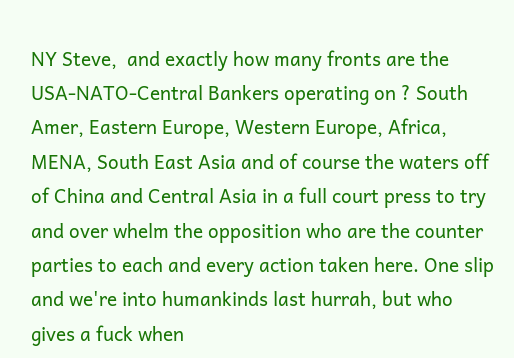NY Steve,  and exactly how many fronts are the USA-NATO-Central Bankers operating on ? South Amer, Eastern Europe, Western Europe, Africa, MENA, South East Asia and of course the waters off of China and Central Asia in a full court press to try and over whelm the opposition who are the counter parties to each and every action taken here. One slip and we're into humankinds last hurrah, but who gives a fuck when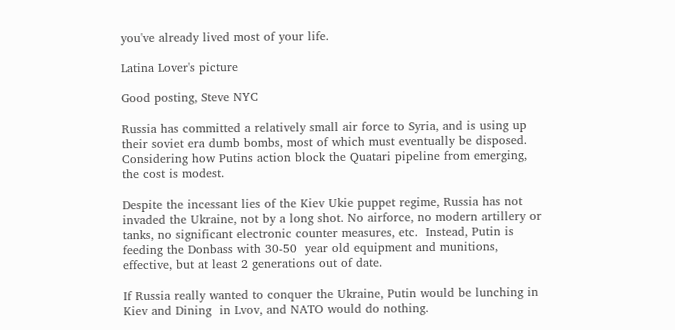you've already lived most of your life.

Latina Lover's picture

Good posting, Steve NYC

Russia has committed a relatively small air force to Syria, and is using up their soviet era dumb bombs, most of which must eventually be disposed. Considering how Putins action block the Quatari pipeline from emerging, the cost is modest.

Despite the incessant lies of the Kiev Ukie puppet regime, Russia has not invaded the Ukraine, not by a long shot. No airforce, no modern artillery or tanks, no significant electronic counter measures, etc.  Instead, Putin is feeding the Donbass with 30-50  year old equipment and munitions, effective, but at least 2 generations out of date.

If Russia really wanted to conquer the Ukraine, Putin would be lunching in Kiev and Dining  in Lvov, and NATO would do nothing.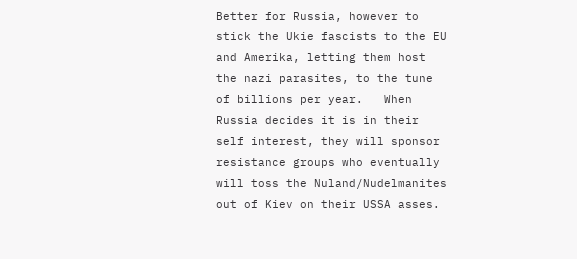Better for Russia, however to stick the Ukie fascists to the EU and Amerika, letting them host the nazi parasites, to the tune of billions per year.   When Russia decides it is in their self interest, they will sponsor resistance groups who eventually will toss the Nuland/Nudelmanites out of Kiev on their USSA asses.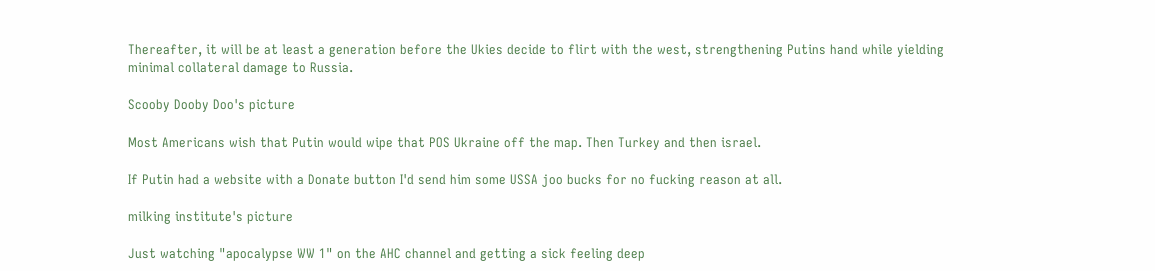Thereafter, it will be at least a generation before the Ukies decide to flirt with the west, strengthening Putins hand while yielding  minimal collateral damage to Russia.

Scooby Dooby Doo's picture

Most Americans wish that Putin would wipe that POS Ukraine off the map. Then Turkey and then israel.

If Putin had a website with a Donate button I'd send him some USSA joo bucks for no fucking reason at all.

milking institute's picture

Just watching "apocalypse WW 1" on the AHC channel and getting a sick feeling deep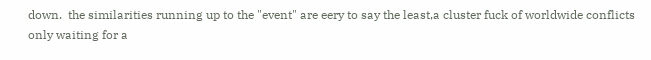down.  the similarities running up to the "event" are eery to say the least,a cluster fuck of worldwide conflicts only waiting for a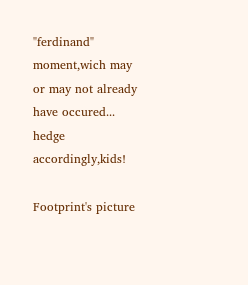"ferdinand" moment,wich may or may not already have occured...     hedge accordingly,kids!

Footprint's picture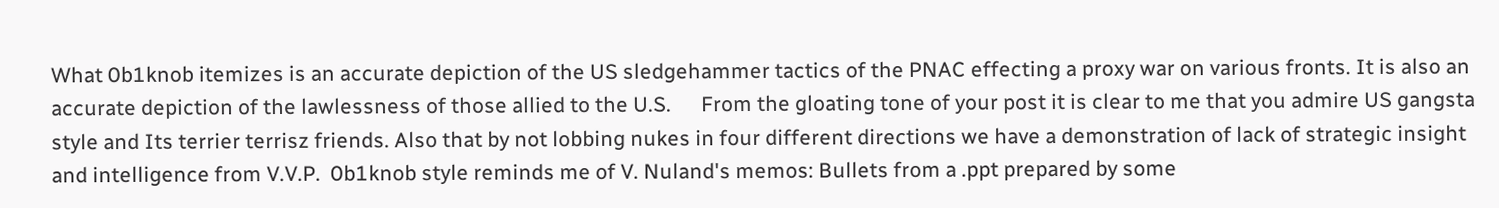What 0b1knob itemizes is an accurate depiction of the US sledgehammer tactics of the PNAC effecting a proxy war on various fronts. It is also an accurate depiction of the lawlessness of those allied to the U.S.      From the gloating tone of your post it is clear to me that you admire US gangsta style and Its terrier terrisz friends. Also that by not lobbing nukes in four different directions we have a demonstration of lack of strategic insight and intelligence from V.V.P.  0b1knob style reminds me of V. Nuland's memos: Bullets from a .ppt prepared by some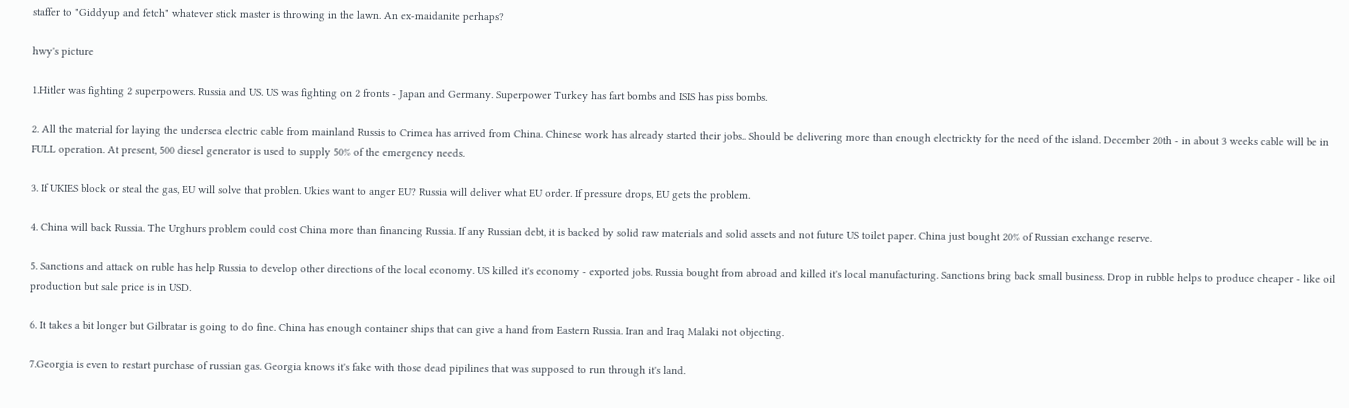staffer to "Giddyup and fetch" whatever stick master is throwing in the lawn. An ex-maidanite perhaps?

hwy's picture

1.Hitler was fighting 2 superpowers. Russia and US. US was fighting on 2 fronts - Japan and Germany. Superpower Turkey has fart bombs and ISIS has piss bombs.

2. All the material for laying the undersea electric cable from mainland Russis to Crimea has arrived from China. Chinese work has already started their jobs.. Should be delivering more than enough electrickty for the need of the island. December 20th - in about 3 weeks cable will be in FULL operation. At present, 500 diesel generator is used to supply 50% of the emergency needs.

3. If UKIES block or steal the gas, EU will solve that problen. Ukies want to anger EU? Russia will deliver what EU order. If pressure drops, EU gets the problem.

4. China will back Russia. The Urghurs problem could cost China more than financing Russia. If any Russian debt, it is backed by solid raw materials and solid assets and not future US toilet paper. China just bought 20% of Russian exchange reserve.

5. Sanctions and attack on ruble has help Russia to develop other directions of the local economy. US killed it's economy - exported jobs. Russia bought from abroad and killed it's local manufacturing. Sanctions bring back small business. Drop in rubble helps to produce cheaper - like oil production but sale price is in USD.

6. It takes a bit longer but Gilbratar is going to do fine. China has enough container ships that can give a hand from Eastern Russia. Iran and Iraq Malaki not objecting.

7.Georgia is even to restart purchase of russian gas. Georgia knows it's fake with those dead pipilines that was supposed to run through it's land.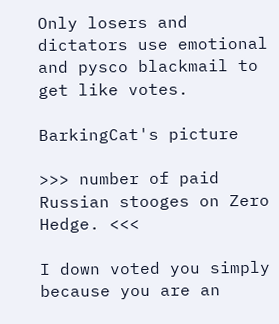Only losers and dictators use emotional and pysco blackmail to get like votes.

BarkingCat's picture

>>> number of paid Russian stooges on Zero Hedge. <<<

I down voted you simply because you are an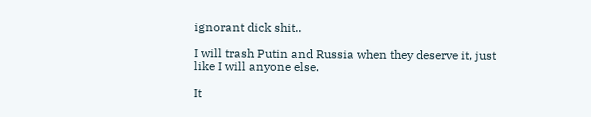ignorant dick shit..

I will trash Putin and Russia when they deserve it, just like I will anyone else.

It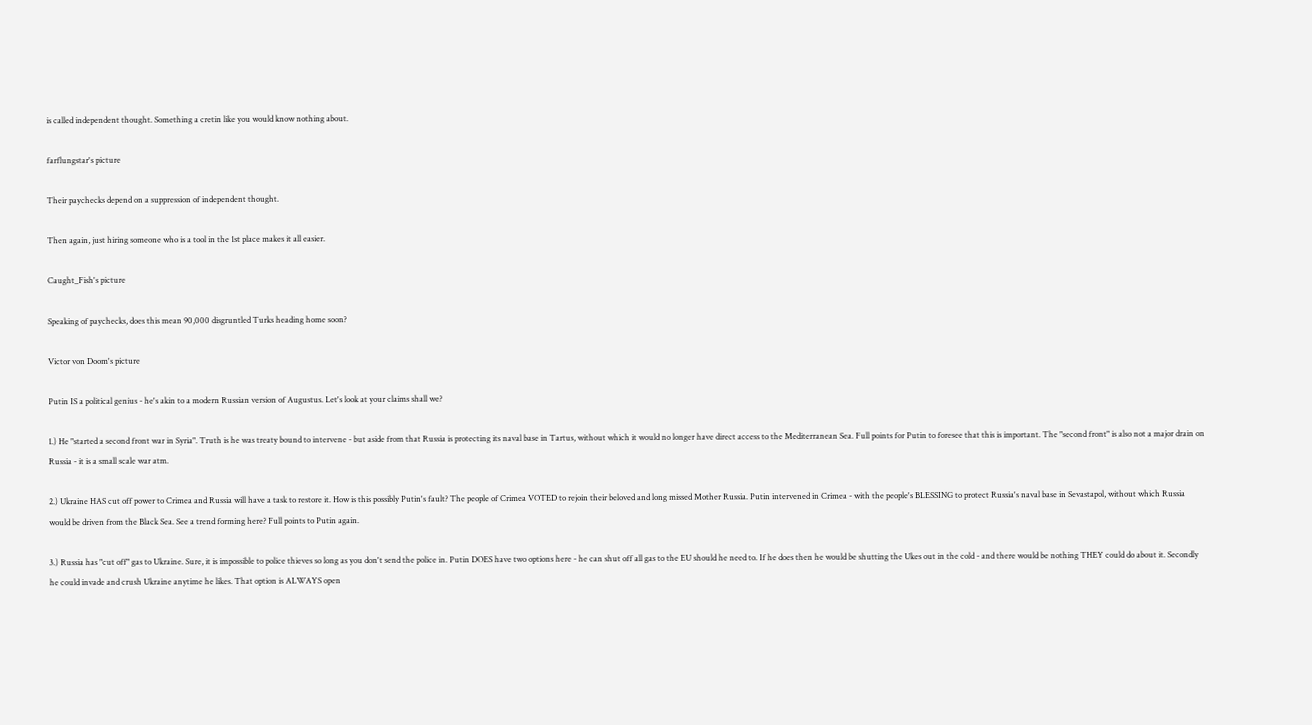is called independent thought. Something a cretin like you would know nothing about.

farflungstar's picture

Their paychecks depend on a suppression of independent thought.

Then again, just hiring someone who is a tool in the 1st place makes it all easier.

Caught_Fish's picture

Speaking of paychecks, does this mean 90,000 disgruntled Turks heading home soon?

Victor von Doom's picture

Putin IS a political genius - he's akin to a modern Russian version of Augustus. Let's look at your claims shall we?

1.) He "started a second front war in Syria". Truth is he was treaty bound to intervene - but aside from that Russia is protecting its naval base in Tartus, without which it would no longer have direct access to the Mediterranean Sea. Full points for Putin to foresee that this is important. The "second front" is also not a major drain on Russia - it is a small scale war atm.

2.) Ukraine HAS cut off power to Crimea and Russia will have a task to restore it. How is this possibly Putin's fault? The people of Crimea VOTED to rejoin their beloved and long missed Mother Russia. Putin intervened in Crimea - with the people's BLESSING to protect Russia's naval base in Sevastapol, without which Russia would be driven from the Black Sea. See a trend forming here? Full points to Putin again.

3.) Russia has "cut off" gas to Ukraine. Sure, it is impossible to police thieves so long as you don't send the police in. Putin DOES have two options here - he can shut off all gas to the EU should he need to. If he does then he would be shutting the Ukes out in the cold - and there would be nothing THEY could do about it. Secondly he could invade and crush Ukraine anytime he likes. That option is ALWAYS open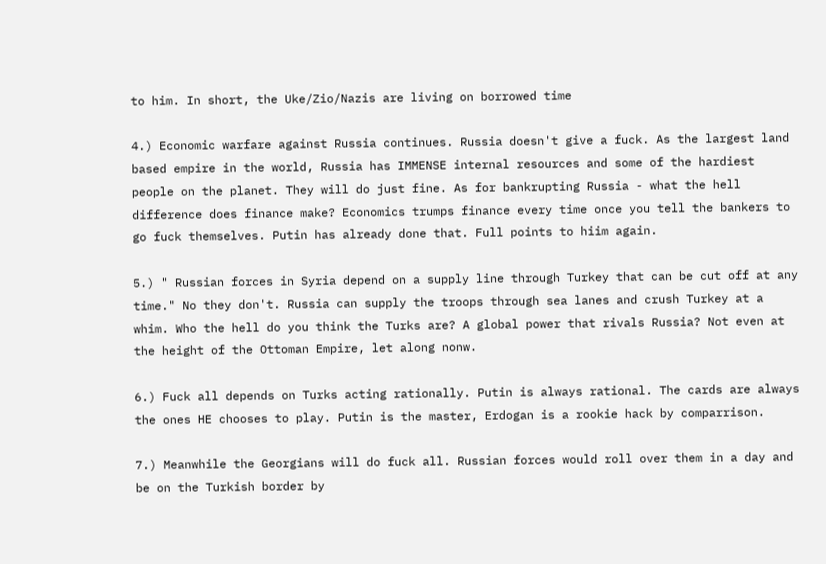to him. In short, the Uke/Zio/Nazis are living on borrowed time

4.) Economic warfare against Russia continues. Russia doesn't give a fuck. As the largest land based empire in the world, Russia has IMMENSE internal resources and some of the hardiest people on the planet. They will do just fine. As for bankrupting Russia - what the hell difference does finance make? Economics trumps finance every time once you tell the bankers to go fuck themselves. Putin has already done that. Full points to hiim again.

5.) " Russian forces in Syria depend on a supply line through Turkey that can be cut off at any time." No they don't. Russia can supply the troops through sea lanes and crush Turkey at a whim. Who the hell do you think the Turks are? A global power that rivals Russia? Not even at the height of the Ottoman Empire, let along nonw.

6.) Fuck all depends on Turks acting rationally. Putin is always rational. The cards are always the ones HE chooses to play. Putin is the master, Erdogan is a rookie hack by comparrison.

7.) Meanwhile the Georgians will do fuck all. Russian forces would roll over them in a day and be on the Turkish border by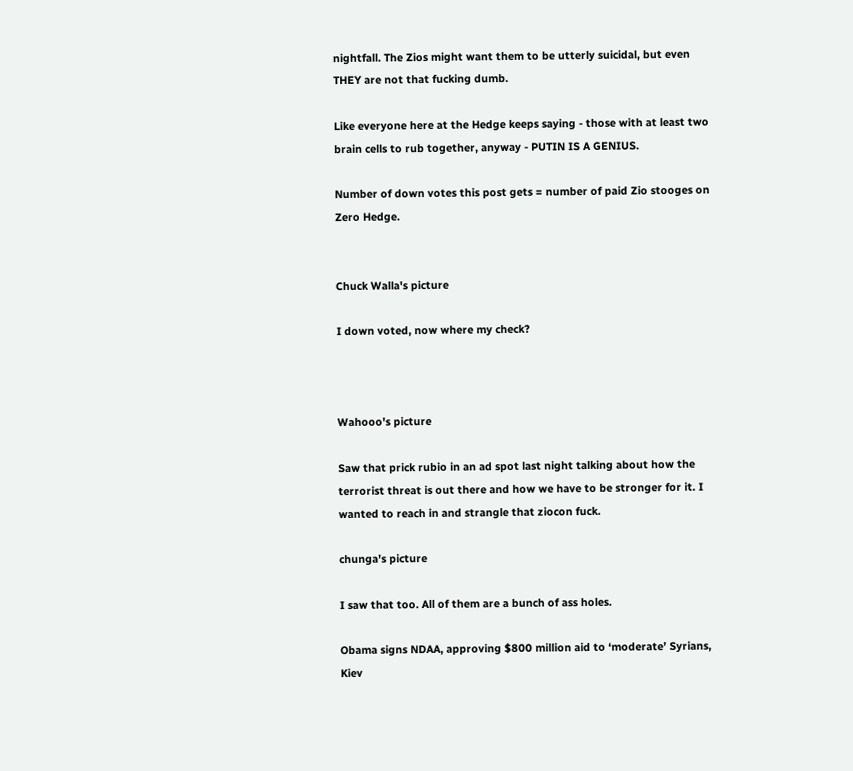nightfall. The Zios might want them to be utterly suicidal, but even THEY are not that fucking dumb.

Like everyone here at the Hedge keeps saying - those with at least two brain cells to rub together, anyway - PUTIN IS A GENIUS.

Number of down votes this post gets = number of paid Zio stooges on Zero Hedge.


Chuck Walla's picture

I down voted, now where my check?



Wahooo's picture

Saw that prick rubio in an ad spot last night talking about how the terrorist threat is out there and how we have to be stronger for it. I wanted to reach in and strangle that ziocon fuck.

chunga's picture

I saw that too. All of them are a bunch of ass holes.

Obama signs NDAA, approving $800 million aid to ‘moderate’ Syrians, Kiev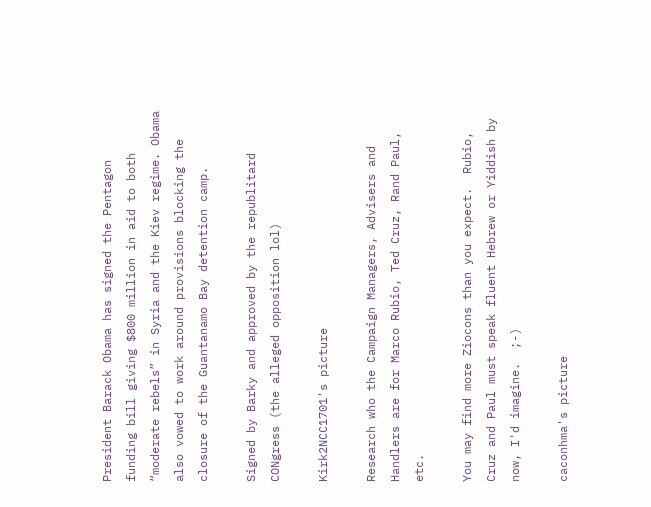President Barack Obama has signed the Pentagon funding bill giving $800 million in aid to both “moderate rebels” in Syria and the Kiev regime. Obama also vowed to work around provisions blocking the closure of the Guantanamo Bay detention camp.

Signed by Barky and approved by the republitard CONgress (the alleged opposition lol)

Kirk2NCC1701's picture

Research who the Campaign Managers, Advisers and Handlers are for Marco Rubio, Ted Cruz, Rand Paul, etc.

You may find more Ziocons than you expect.  Rubio, Cruz and Paul must speak fluent Hebrew or Yiddish by now, I'd imagine.  ;-)

caconhma's picture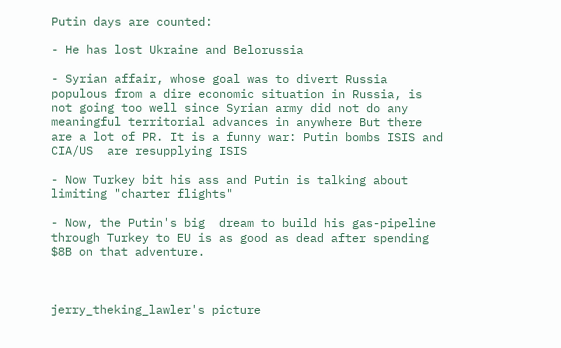Putin days are counted:

- He has lost Ukraine and Belorussia

- Syrian affair, whose goal was to divert Russia populous from a dire economic situation in Russia, is not going too well since Syrian army did not do any meaningful territorial advances in anywhere But there are a lot of PR. It is a funny war: Putin bombs ISIS and CIA/US  are resupplying ISIS

- Now Turkey bit his ass and Putin is talking about limiting "charter flights"

- Now, the Putin's big  dream to build his gas-pipeline through Turkey to EU is as good as dead after spending $8B on that adventure.



jerry_theking_lawler's picture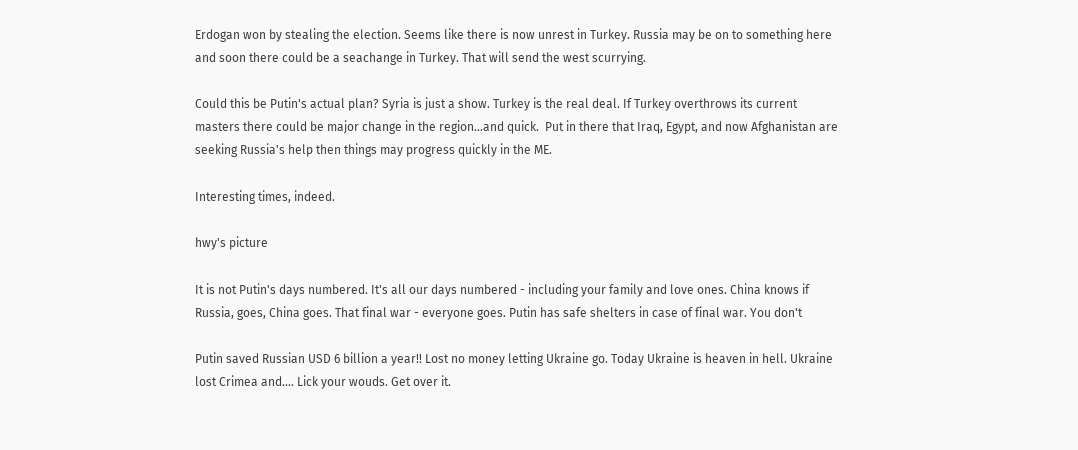Erdogan won by stealing the election. Seems like there is now unrest in Turkey. Russia may be on to something here and soon there could be a seachange in Turkey. That will send the west scurrying.

Could this be Putin's actual plan? Syria is just a show. Turkey is the real deal. If Turkey overthrows its current masters there could be major change in the region...and quick.  Put in there that Iraq, Egypt, and now Afghanistan are seeking Russia's help then things may progress quickly in the ME.

Interesting times, indeed.

hwy's picture

It is not Putin's days numbered. It's all our days numbered - including your family and love ones. China knows if Russia, goes, China goes. That final war - everyone goes. Putin has safe shelters in case of final war. You don't

Putin saved Russian USD 6 billion a year!! Lost no money letting Ukraine go. Today Ukraine is heaven in hell. Ukraine lost Crimea and.... Lick your wouds. Get over it.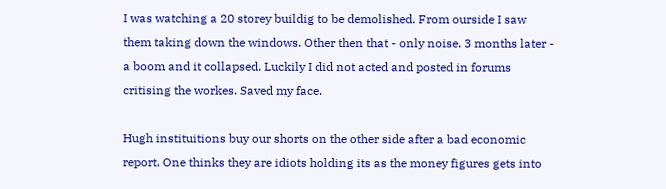I was watching a 20 storey buildig to be demolished. From ourside I saw them taking down the windows. Other then that - only noise. 3 months later - a boom and it collapsed. Luckily I did not acted and posted in forums critising the workes. Saved my face.

Hugh instituitions buy our shorts on the other side after a bad economic report. One thinks they are idiots holding its as the money figures gets into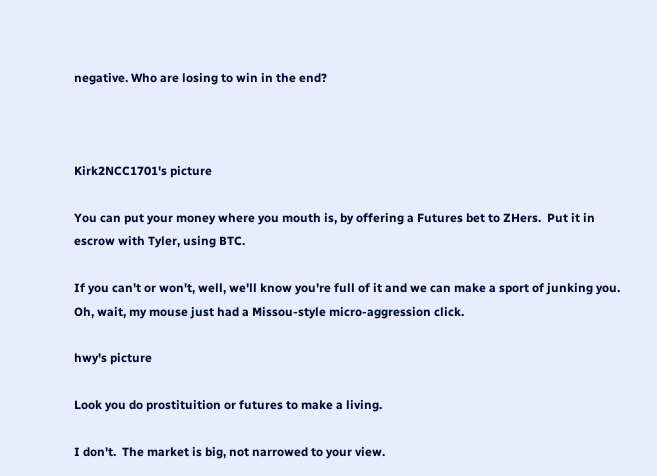negative. Who are losing to win in the end?



Kirk2NCC1701's picture

You can put your money where you mouth is, by offering a Futures bet to ZHers.  Put it in escrow with Tyler, using BTC.

If you can't or won't, well, we'll know you're full of it and we can make a sport of junking you.  Oh, wait, my mouse just had a Missou-style micro-aggression click.

hwy's picture

Look you do prostituition or futures to make a living.

I don't.  The market is big, not narrowed to your view.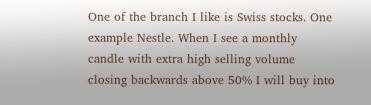One of the branch I like is Swiss stocks. One example Nestle. When I see a monthly candle with extra high selling volume closing backwards above 50% I will buy into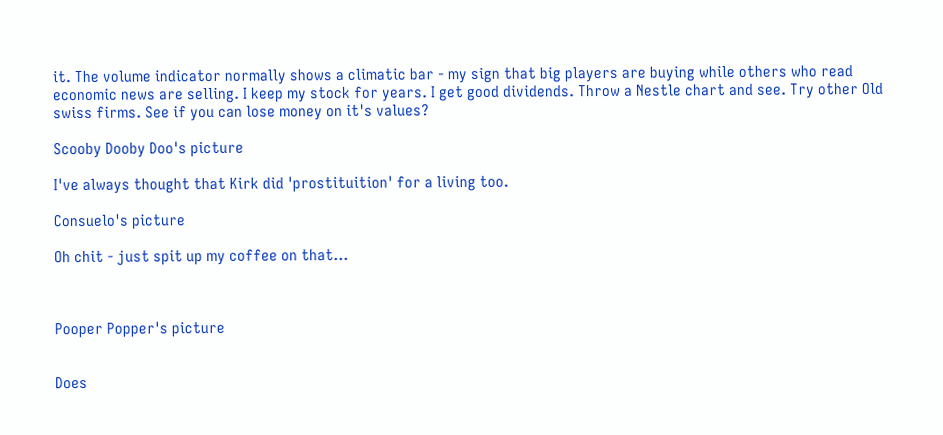it. The volume indicator normally shows a climatic bar - my sign that big players are buying while others who read economic news are selling. I keep my stock for years. I get good dividends. Throw a Nestle chart and see. Try other Old  swiss firms. See if you can lose money on it's values?

Scooby Dooby Doo's picture

I've always thought that Kirk did 'prostituition' for a living too.

Consuelo's picture

Oh chit - just spit up my coffee on that...



Pooper Popper's picture


Does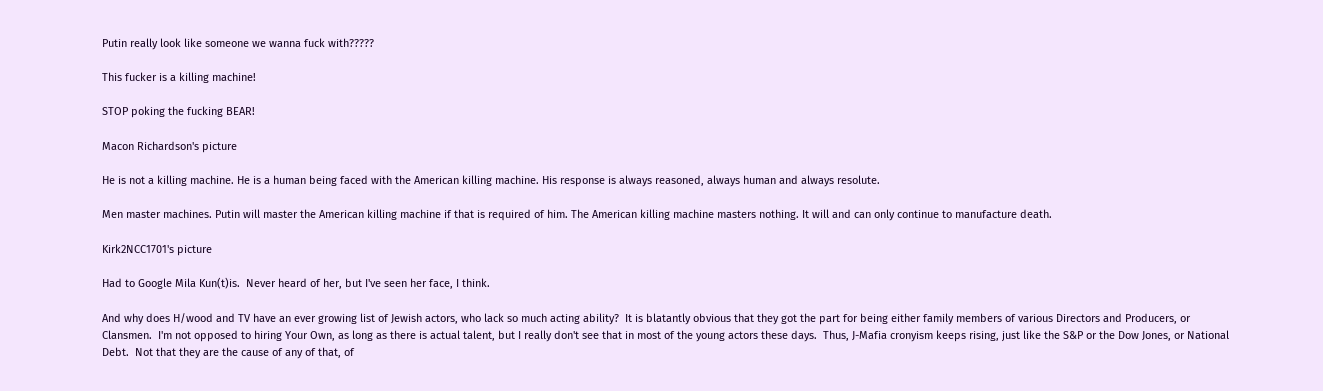Putin really look like someone we wanna fuck with?????

This fucker is a killing machine!

STOP poking the fucking BEAR!

Macon Richardson's picture

He is not a killing machine. He is a human being faced with the American killing machine. His response is always reasoned, always human and always resolute.

Men master machines. Putin will master the American killing machine if that is required of him. The American killing machine masters nothing. It will and can only continue to manufacture death.

Kirk2NCC1701's picture

Had to Google Mila Kun(t)is.  Never heard of her, but I've seen her face, I think.

And why does H/wood and TV have an ever growing list of Jewish actors, who lack so much acting ability?  It is blatantly obvious that they got the part for being either family members of various Directors and Producers, or Clansmen.  I'm not opposed to hiring Your Own, as long as there is actual talent, but I really don't see that in most of the young actors these days.  Thus, J-Mafia cronyism keeps rising, just like the S&P or the Dow Jones, or National Debt.  Not that they are the cause of any of that, of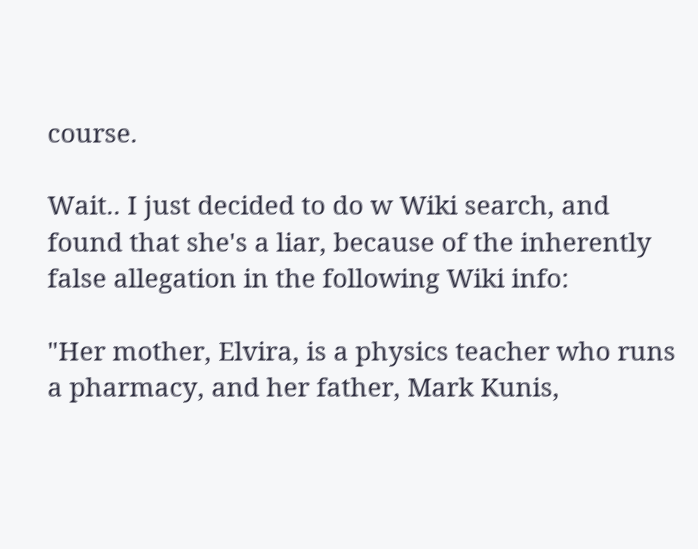course.

Wait.. I just decided to do w Wiki search, and found that she's a liar, because of the inherently false allegation in the following Wiki info:

"Her mother, Elvira, is a physics teacher who runs a pharmacy, and her father, Mark Kunis,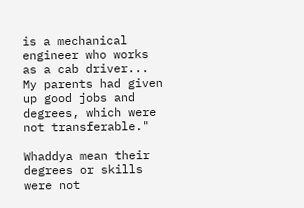is a mechanical engineer who works as a cab driver...  My parents had given up good jobs and degrees, which were not transferable."

Whaddya mean their degrees or skills were not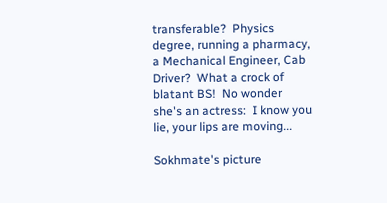transferable?  Physics degree, running a pharmacy, a Mechanical Engineer, Cab Driver?  What a crock of blatant BS!  No wonder she's an actress:  I know you lie, your lips are moving...

Sokhmate's picture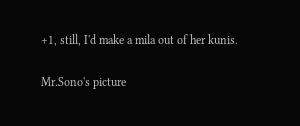+1, still, I'd make a mila out of her kunis.

Mr.Sono's picture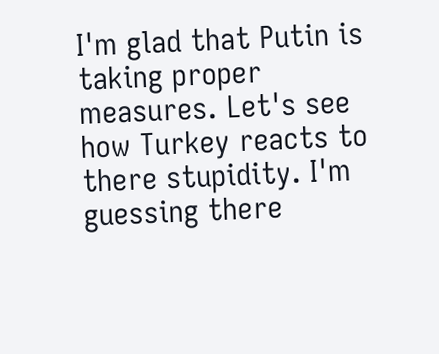I'm glad that Putin is taking proper measures. Let's see how Turkey reacts to there stupidity. I'm guessing there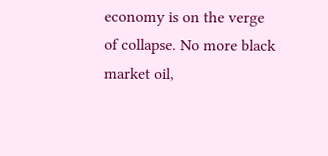economy is on the verge of collapse. No more black market oil,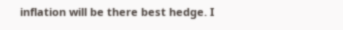inflation will be there best hedge. I